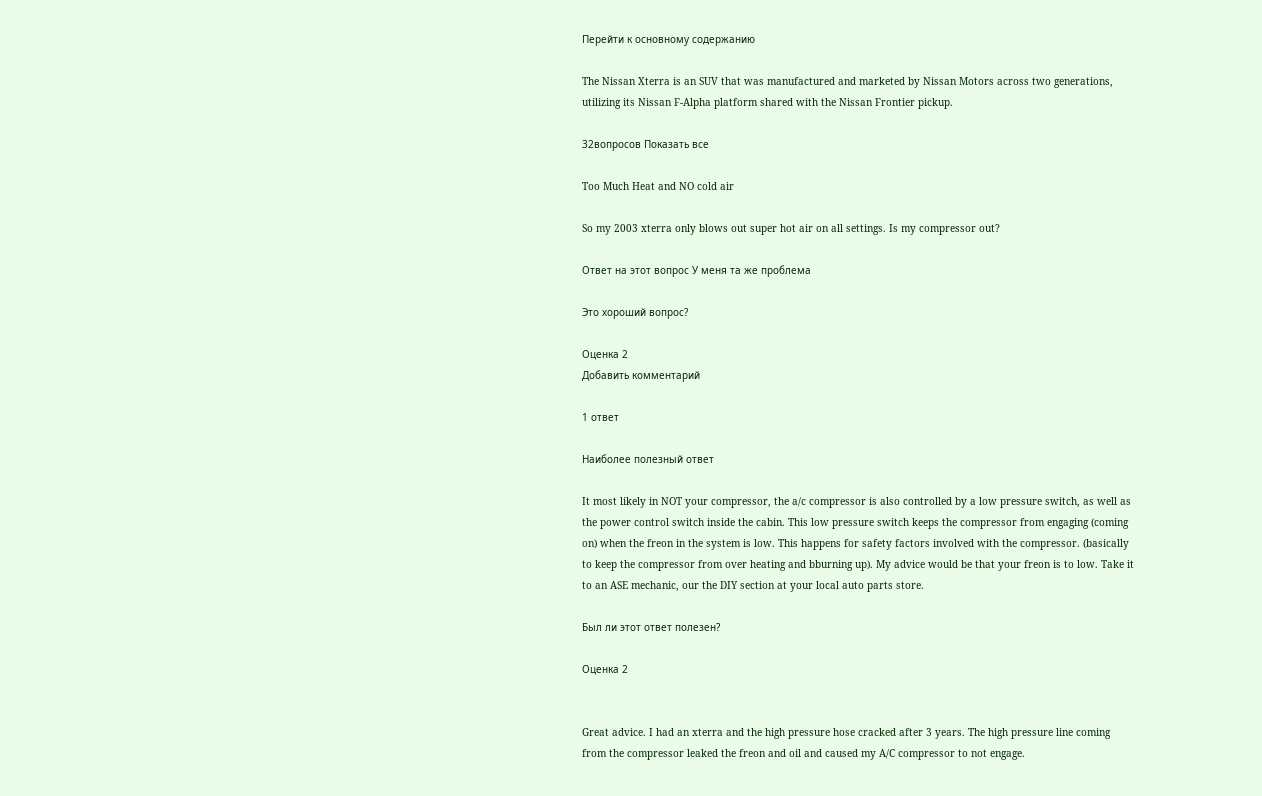Перейти к основному содержанию

The Nissan Xterra is an SUV that was manufactured and marketed by Nissan Motors across two generations, utilizing its Nissan F-Alpha platform shared with the Nissan Frontier pickup.

32вопросов Показать все

Too Much Heat and NO cold air

So my 2003 xterra only blows out super hot air on all settings. Is my compressor out?

Ответ на этот вопрос У меня та же проблема

Это хороший вопрос?

Оценка 2
Добавить комментарий

1 ответ

Наиболее полезный ответ

It most likely in NOT your compressor, the a/c compressor is also controlled by a low pressure switch, as well as the power control switch inside the cabin. This low pressure switch keeps the compressor from engaging (coming on) when the freon in the system is low. This happens for safety factors involved with the compressor. (basically to keep the compressor from over heating and bburning up). My advice would be that your freon is to low. Take it to an ASE mechanic, our the DIY section at your local auto parts store.

Был ли этот ответ полезен?

Оценка 2


Great advice. I had an xterra and the high pressure hose cracked after 3 years. The high pressure line coming from the compressor leaked the freon and oil and caused my A/C compressor to not engage.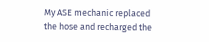My ASE mechanic replaced the hose and recharged the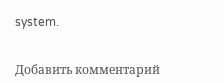system.


Добавить комментарий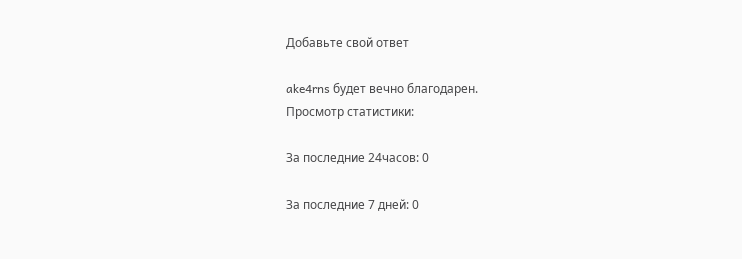Добавьте свой ответ

ake4rns будет вечно благодарен.
Просмотр статистики:

За последние 24часов: 0

За последние 7 дней: 0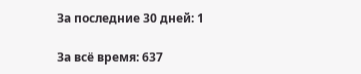За последние 30 дней: 1

За всё время: 637